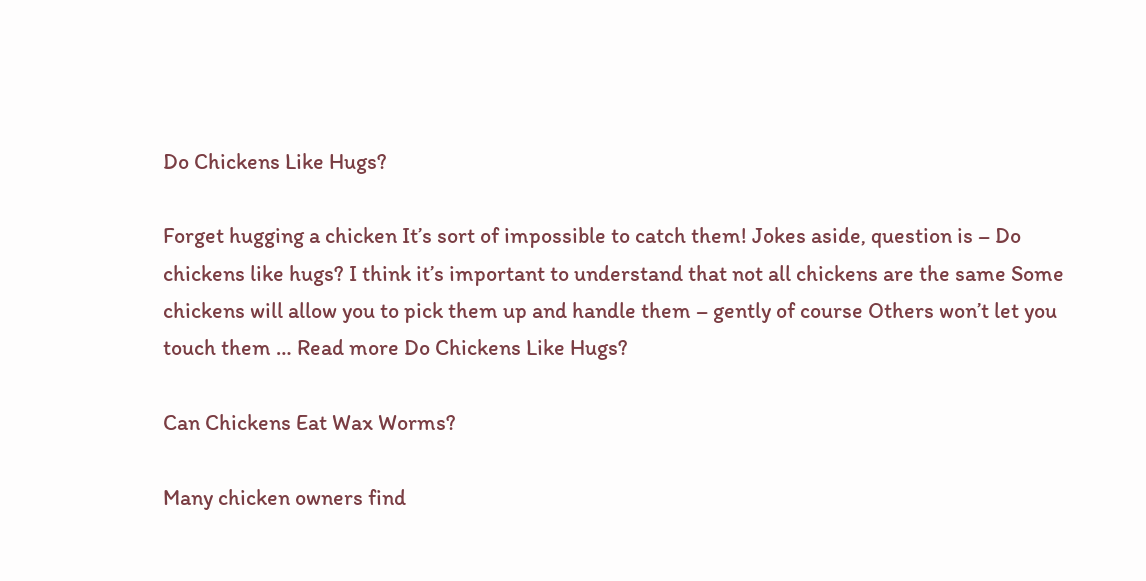Do Chickens Like Hugs?

Forget hugging a chicken It’s sort of impossible to catch them! Jokes aside, question is – Do chickens like hugs? I think it’s important to understand that not all chickens are the same Some chickens will allow you to pick them up and handle them – gently of course Others won’t let you touch them … Read more Do Chickens Like Hugs?

Can Chickens Eat Wax Worms?

Many chicken owners find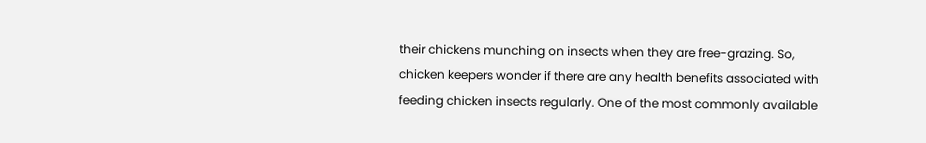their chickens munching on insects when they are free-grazing. So, chicken keepers wonder if there are any health benefits associated with feeding chicken insects regularly. One of the most commonly available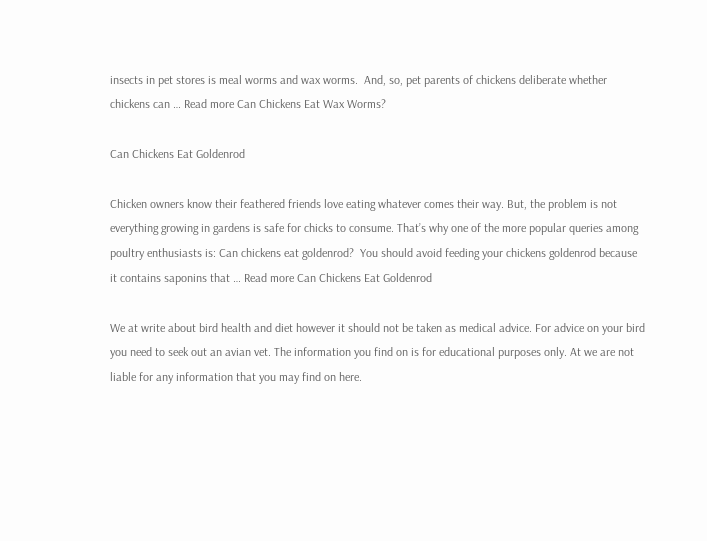insects in pet stores is meal worms and wax worms.  And, so, pet parents of chickens deliberate whether chickens can … Read more Can Chickens Eat Wax Worms?

Can Chickens Eat Goldenrod

Chicken owners know their feathered friends love eating whatever comes their way. But, the problem is not everything growing in gardens is safe for chicks to consume. That’s why one of the more popular queries among poultry enthusiasts is: Can chickens eat goldenrod?  You should avoid feeding your chickens goldenrod because it contains saponins that … Read more Can Chickens Eat Goldenrod

We at write about bird health and diet however it should not be taken as medical advice. For advice on your bird you need to seek out an avian vet. The information you find on is for educational purposes only. At we are not liable for any information that you may find on here.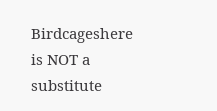Birdcageshere is NOT a substitute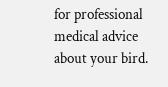for professional medical advice about your bird.